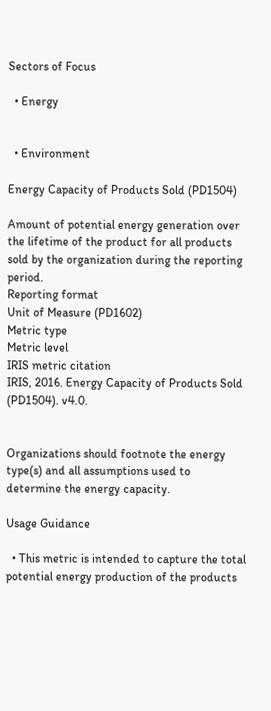Sectors of Focus

  • Energy


  • Environment

Energy Capacity of Products Sold (PD1504)

Amount of potential energy generation over the lifetime of the product for all products sold by the organization during the reporting period.
Reporting format
Unit of Measure (PD1602)
Metric type
Metric level
IRIS metric citation
IRIS, 2016. Energy Capacity of Products Sold (PD1504). v4.0.


Organizations should footnote the energy type(s) and all assumptions used to determine the energy capacity.

Usage Guidance

  • This metric is intended to capture the total potential energy production of the products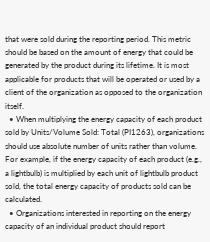that were sold during the reporting period. This metric should be based on the amount of energy that could be generated by the product during its lifetime. It is most applicable for products that will be operated or used by a client of the organization as opposed to the organization itself.
  • When multiplying the energy capacity of each product sold by Units/Volume Sold: Total (PI1263), organizations should use absolute number of units rather than volume. For example, if the energy capacity of each product (e.g., a lightbulb) is multiplied by each unit of lightbulb product sold, the total energy capacity of products sold can be calculated.
  • Organizations interested in reporting on the energy capacity of an individual product should report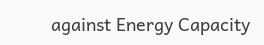against Energy Capacity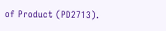of Product (PD2713).